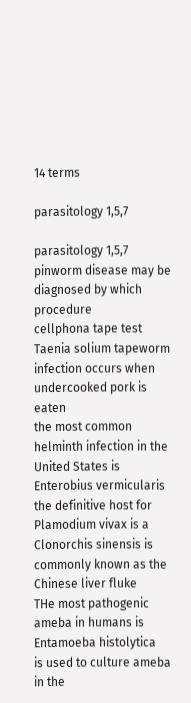14 terms

parasitology 1,5,7

parasitology 1,5,7
pinworm disease may be diagnosed by which procedure
cellphona tape test
Taenia solium tapeworm infection occurs when
undercooked pork is eaten
the most common helminth infection in the United States is
Enterobius vermicularis
the definitive host for Plamodium vivax is a
Clonorchis sinensis is commonly known as the
Chinese liver fluke
THe most pathogenic ameba in humans is
Entamoeba histolytica
is used to culture ameba in the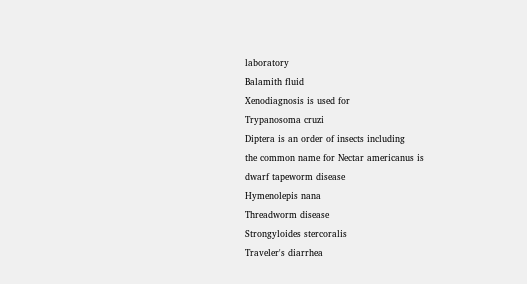laboratory
Balamith fluid
Xenodiagnosis is used for
Trypanosoma cruzi
Diptera is an order of insects including
the common name for Nectar americanus is
dwarf tapeworm disease
Hymenolepis nana
Threadworm disease
Strongyloides stercoralis
Traveler's diarrhea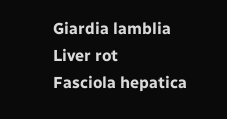Giardia lamblia
Liver rot
Fasciola hepatica